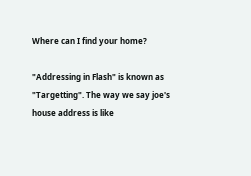Where can I find your home?

"Addressing in Flash" is known as "Targetting". The way we say joe's house address is like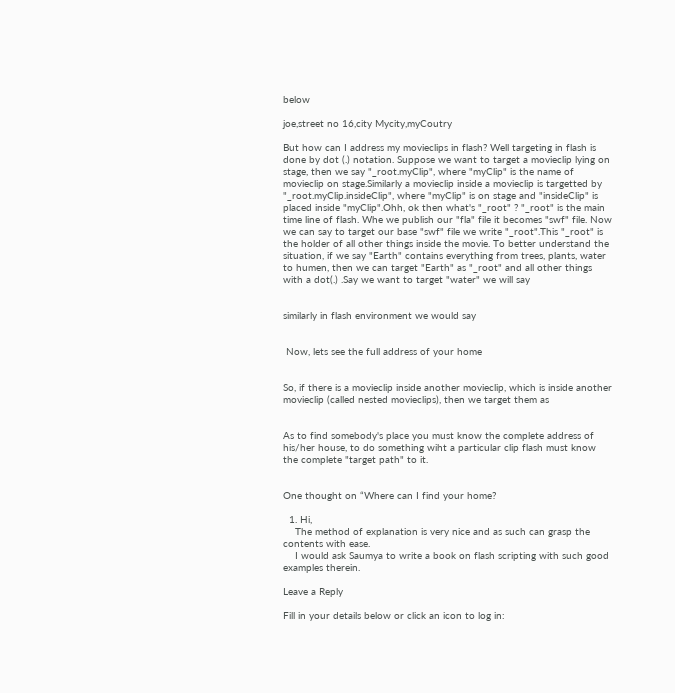below

joe,street no 16,city Mycity,myCoutry

But how can I address my movieclips in flash? Well targeting in flash is done by dot (.) notation. Suppose we want to target a movieclip lying on stage, then we say "_root.myClip", where "myClip" is the name of movieclip on stage.Similarly a movieclip inside a movieclip is targetted by "_root.myClip.insideClip", where "myClip" is on stage and "insideClip" is placed inside "myClip".Ohh, ok then what's "_root" ? "_root" is the main time line of flash. Whe we publish our "fla" file it becomes "swf" file. Now we can say to target our base "swf" file we write "_root".This "_root" is the holder of all other things inside the movie. To better understand the situation, if we say "Earth" contains everything from trees, plants, water to humen, then we can target "Earth" as "_root" and all other things with a dot(.) .Say we want to target "water" we will say


similarly in flash environment we would say


 Now, lets see the full address of your home


So, if there is a movieclip inside another movieclip, which is inside another movieclip (called nested movieclips), then we target them as


As to find somebody's place you must know the complete address of his/her house, to do something wiht a particular clip flash must know the complete "target path" to it.


One thought on “Where can I find your home?

  1. Hi,
    The method of explanation is very nice and as such can grasp the contents with ease.
    I would ask Saumya to write a book on flash scripting with such good examples therein.

Leave a Reply

Fill in your details below or click an icon to log in: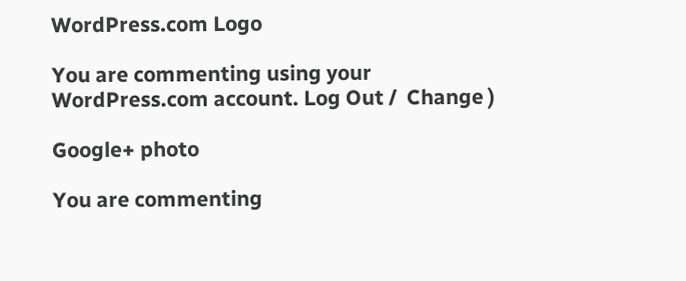WordPress.com Logo

You are commenting using your WordPress.com account. Log Out /  Change )

Google+ photo

You are commenting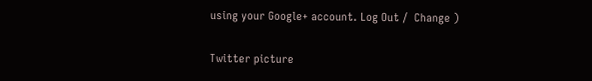using your Google+ account. Log Out /  Change )

Twitter picture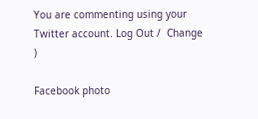You are commenting using your Twitter account. Log Out /  Change )

Facebook photo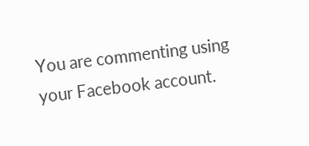You are commenting using your Facebook account.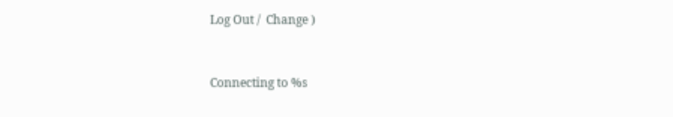Log Out /  Change )


Connecting to %s